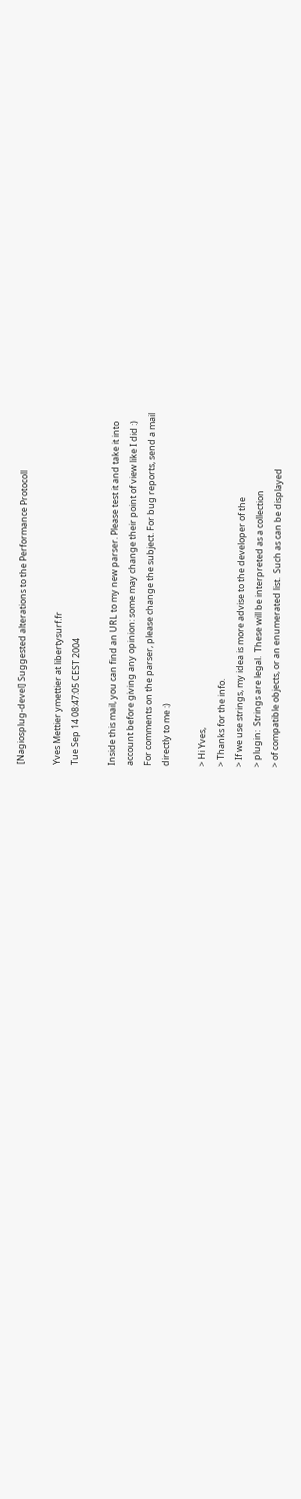[Nagiosplug-devel] Suggested alterations to the Performance Protocoll

Yves Mettier ymettier at libertysurf.fr
Tue Sep 14 08:47:05 CEST 2004

Inside this mail, you can find an URL to my new parser. Please test it and take it into
account before giving any opinion: some may change their point of view like I did :)
For comments on the parser, please change the subject. For bug reports, send a mail
directly to me :)

> Hi Yves,
> Thanks for the info.
> If we use strings, my idea is more advise to the developer of the
> plugin:  Strings are legal.  These will be interpreted as a collection
> of compatible objects, or an enumerated list.  Such as can be displayed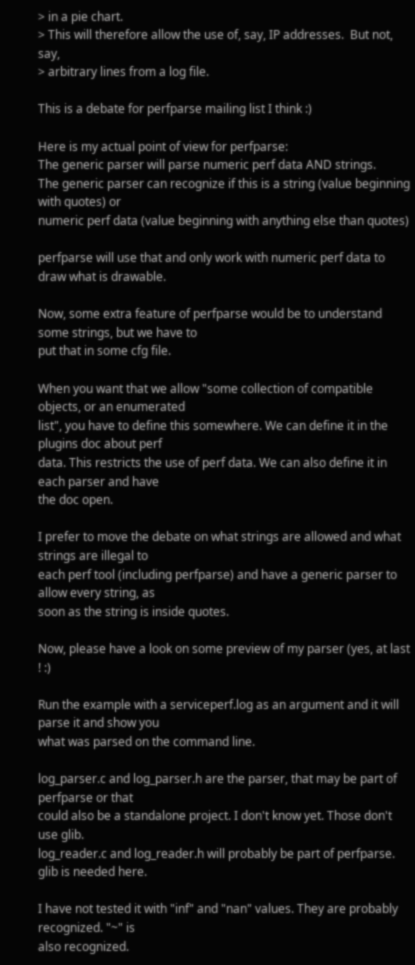> in a pie chart.
> This will therefore allow the use of, say, IP addresses.  But not, say,
> arbitrary lines from a log file.

This is a debate for perfparse mailing list I think :)

Here is my actual point of view for perfparse:
The generic parser will parse numeric perf data AND strings.
The generic parser can recognize if this is a string (value beginning with quotes) or
numeric perf data (value beginning with anything else than quotes)

perfparse will use that and only work with numeric perf data to draw what is drawable.

Now, some extra feature of perfparse would be to understand some strings, but we have to
put that in some cfg file.

When you want that we allow "some collection of compatible objects, or an enumerated
list", you have to define this somewhere. We can define it in the plugins doc about perf
data. This restricts the use of perf data. We can also define it in each parser and have
the doc open.

I prefer to move the debate on what strings are allowed and what strings are illegal to
each perf tool (including perfparse) and have a generic parser to allow every string, as
soon as the string is inside quotes.

Now, please have a look on some preview of my parser (yes, at last ! :)

Run the example with a serviceperf.log as an argument and it will parse it and show you
what was parsed on the command line.

log_parser.c and log_parser.h are the parser, that may be part of perfparse or that
could also be a standalone project. I don't know yet. Those don't use glib.
log_reader.c and log_reader.h will probably be part of perfparse. glib is needed here.

I have not tested it with "inf" and "nan" values. They are probably recognized. "~" is
also recognized.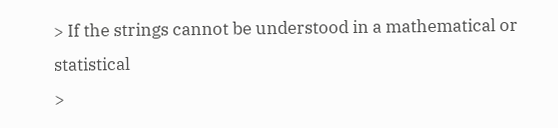> If the strings cannot be understood in a mathematical or statistical
>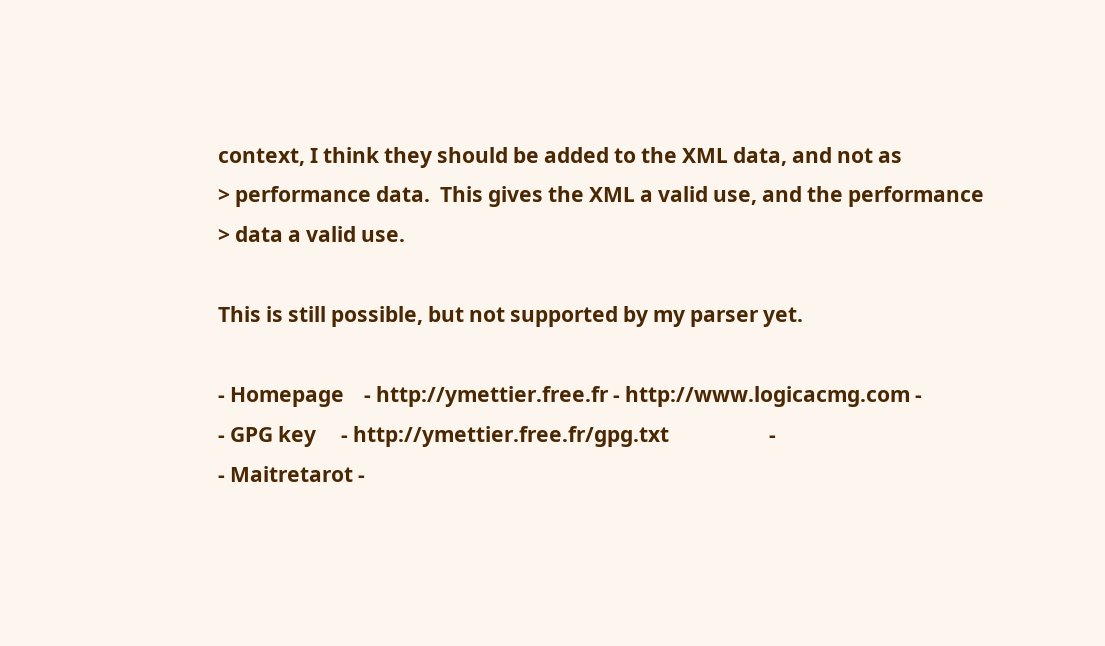context, I think they should be added to the XML data, and not as
> performance data.  This gives the XML a valid use, and the performance
> data a valid use.

This is still possible, but not supported by my parser yet.

- Homepage    - http://ymettier.free.fr - http://www.logicacmg.com -
- GPG key     - http://ymettier.free.fr/gpg.txt                    -
- Maitretarot -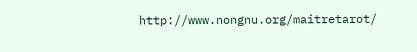http://www.nongnu.org/maitretarot/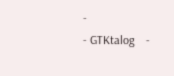-
- GTKtalog    -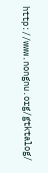http://www.nongnu.org/gtktalog/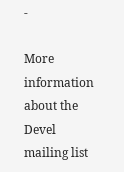-

More information about the Devel mailing list